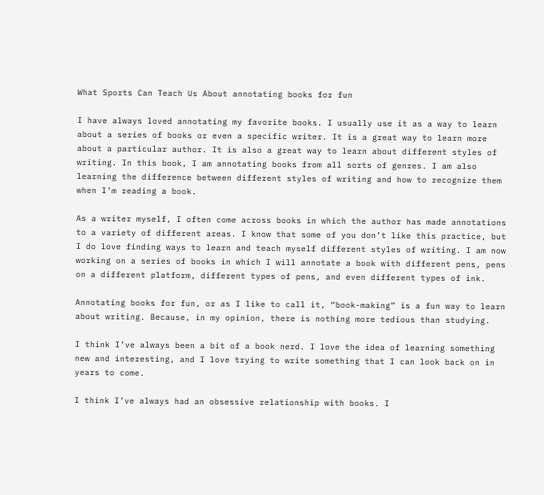What Sports Can Teach Us About annotating books for fun

I have always loved annotating my favorite books. I usually use it as a way to learn about a series of books or even a specific writer. It is a great way to learn more about a particular author. It is also a great way to learn about different styles of writing. In this book, I am annotating books from all sorts of genres. I am also learning the difference between different styles of writing and how to recognize them when I’m reading a book.

As a writer myself, I often come across books in which the author has made annotations to a variety of different areas. I know that some of you don’t like this practice, but I do love finding ways to learn and teach myself different styles of writing. I am now working on a series of books in which I will annotate a book with different pens, pens on a different platform, different types of pens, and even different types of ink.

Annotating books for fun, or as I like to call it, “book-making” is a fun way to learn about writing. Because, in my opinion, there is nothing more tedious than studying.

I think I’ve always been a bit of a book nerd. I love the idea of learning something new and interesting, and I love trying to write something that I can look back on in years to come.

I think I’ve always had an obsessive relationship with books. I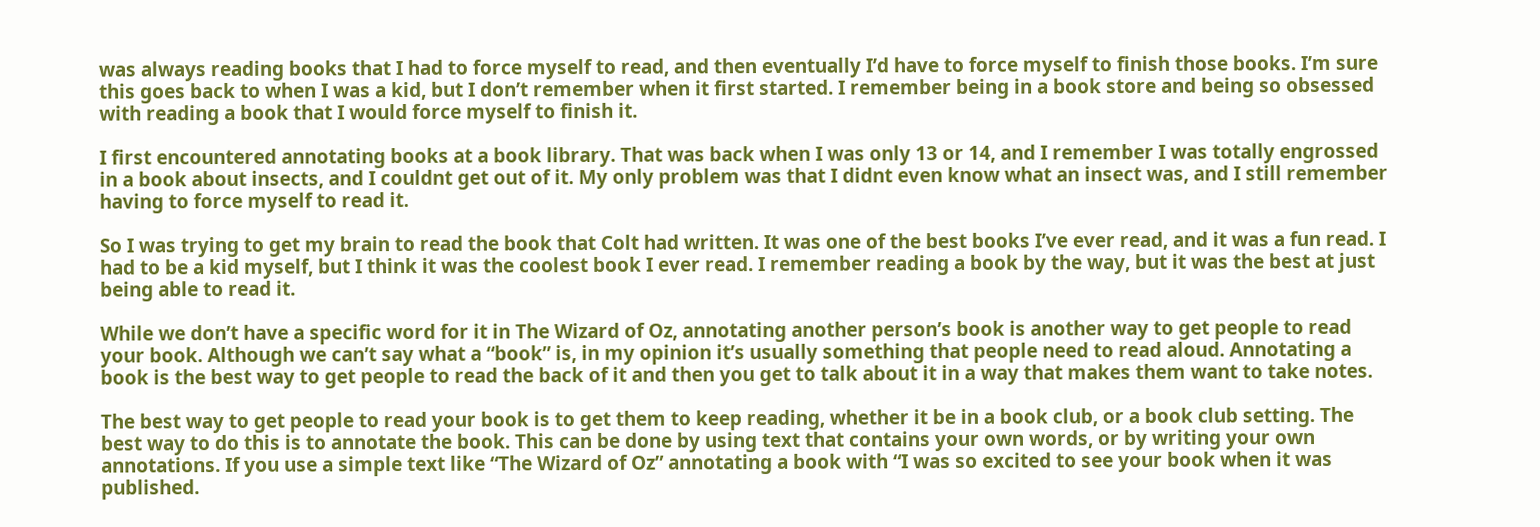was always reading books that I had to force myself to read, and then eventually I’d have to force myself to finish those books. I’m sure this goes back to when I was a kid, but I don’t remember when it first started. I remember being in a book store and being so obsessed with reading a book that I would force myself to finish it.

I first encountered annotating books at a book library. That was back when I was only 13 or 14, and I remember I was totally engrossed in a book about insects, and I couldnt get out of it. My only problem was that I didnt even know what an insect was, and I still remember having to force myself to read it.

So I was trying to get my brain to read the book that Colt had written. It was one of the best books I’ve ever read, and it was a fun read. I had to be a kid myself, but I think it was the coolest book I ever read. I remember reading a book by the way, but it was the best at just being able to read it.

While we don’t have a specific word for it in The Wizard of Oz, annotating another person’s book is another way to get people to read your book. Although we can’t say what a “book” is, in my opinion it’s usually something that people need to read aloud. Annotating a book is the best way to get people to read the back of it and then you get to talk about it in a way that makes them want to take notes.

The best way to get people to read your book is to get them to keep reading, whether it be in a book club, or a book club setting. The best way to do this is to annotate the book. This can be done by using text that contains your own words, or by writing your own annotations. If you use a simple text like “The Wizard of Oz” annotating a book with “I was so excited to see your book when it was published.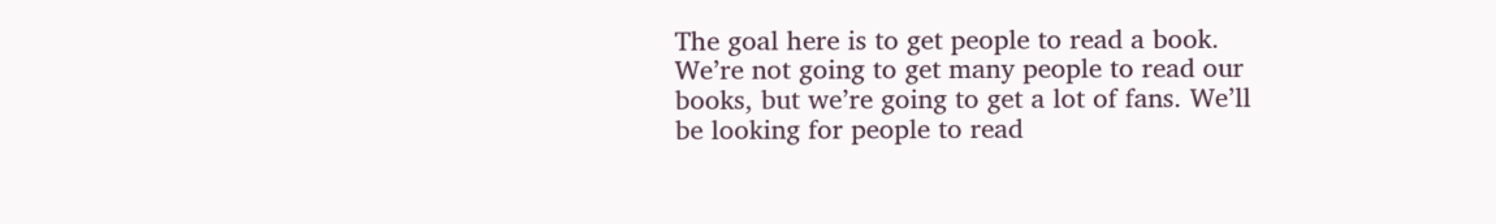The goal here is to get people to read a book. We’re not going to get many people to read our books, but we’re going to get a lot of fans. We’ll be looking for people to read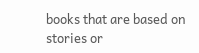books that are based on stories or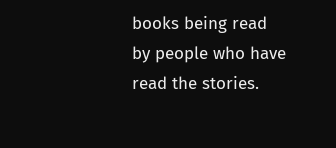books being read by people who have read the stories.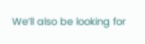We’ll also be looking for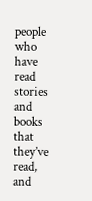people who have read stories and books that they’ve read, and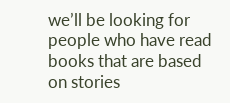we’ll be looking for people who have read books that are based on stories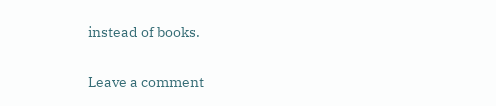instead of books.

Leave a comment